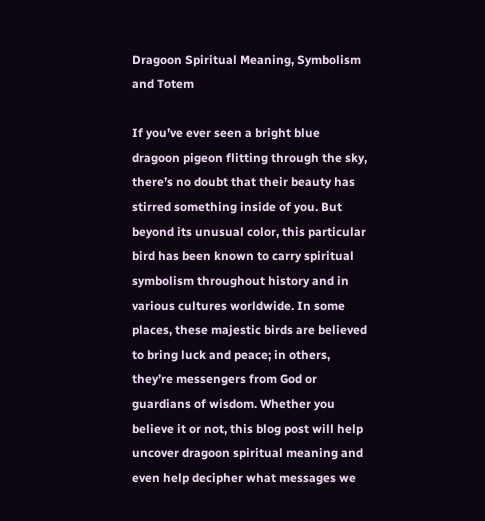Dragoon Spiritual Meaning, Symbolism and Totem

If you’ve ever seen a bright blue dragoon pigeon flitting through the sky, there’s no doubt that their beauty has stirred something inside of you. But beyond its unusual color, this particular bird has been known to carry spiritual symbolism throughout history and in various cultures worldwide. In some places, these majestic birds are believed to bring luck and peace; in others, they’re messengers from God or guardians of wisdom. Whether you believe it or not, this blog post will help uncover dragoon spiritual meaning and even help decipher what messages we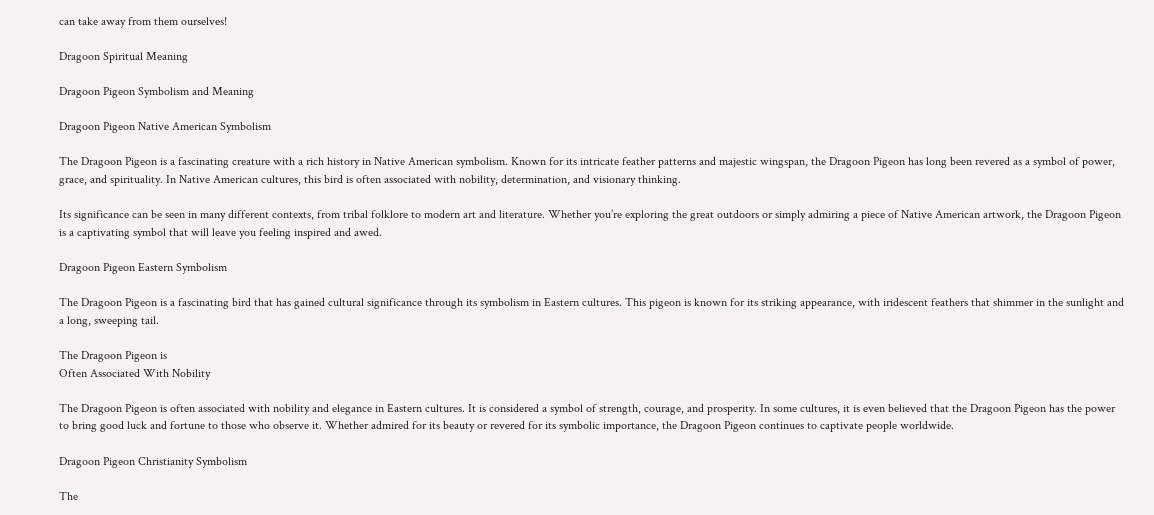can take away from them ourselves!

Dragoon Spiritual Meaning

Dragoon Pigeon Symbolism and Meaning

Dragoon Pigeon Native American Symbolism

The Dragoon Pigeon is a fascinating creature with a rich history in Native American symbolism. Known for its intricate feather patterns and majestic wingspan, the Dragoon Pigeon has long been revered as a symbol of power, grace, and spirituality. In Native American cultures, this bird is often associated with nobility, determination, and visionary thinking.

Its significance can be seen in many different contexts, from tribal folklore to modern art and literature. Whether you’re exploring the great outdoors or simply admiring a piece of Native American artwork, the Dragoon Pigeon is a captivating symbol that will leave you feeling inspired and awed.

Dragoon Pigeon Eastern Symbolism

The Dragoon Pigeon is a fascinating bird that has gained cultural significance through its symbolism in Eastern cultures. This pigeon is known for its striking appearance, with iridescent feathers that shimmer in the sunlight and a long, sweeping tail.

The Dragoon Pigeon is
Often Associated With Nobility

The Dragoon Pigeon is often associated with nobility and elegance in Eastern cultures. It is considered a symbol of strength, courage, and prosperity. In some cultures, it is even believed that the Dragoon Pigeon has the power to bring good luck and fortune to those who observe it. Whether admired for its beauty or revered for its symbolic importance, the Dragoon Pigeon continues to captivate people worldwide.

Dragoon Pigeon Christianity Symbolism

The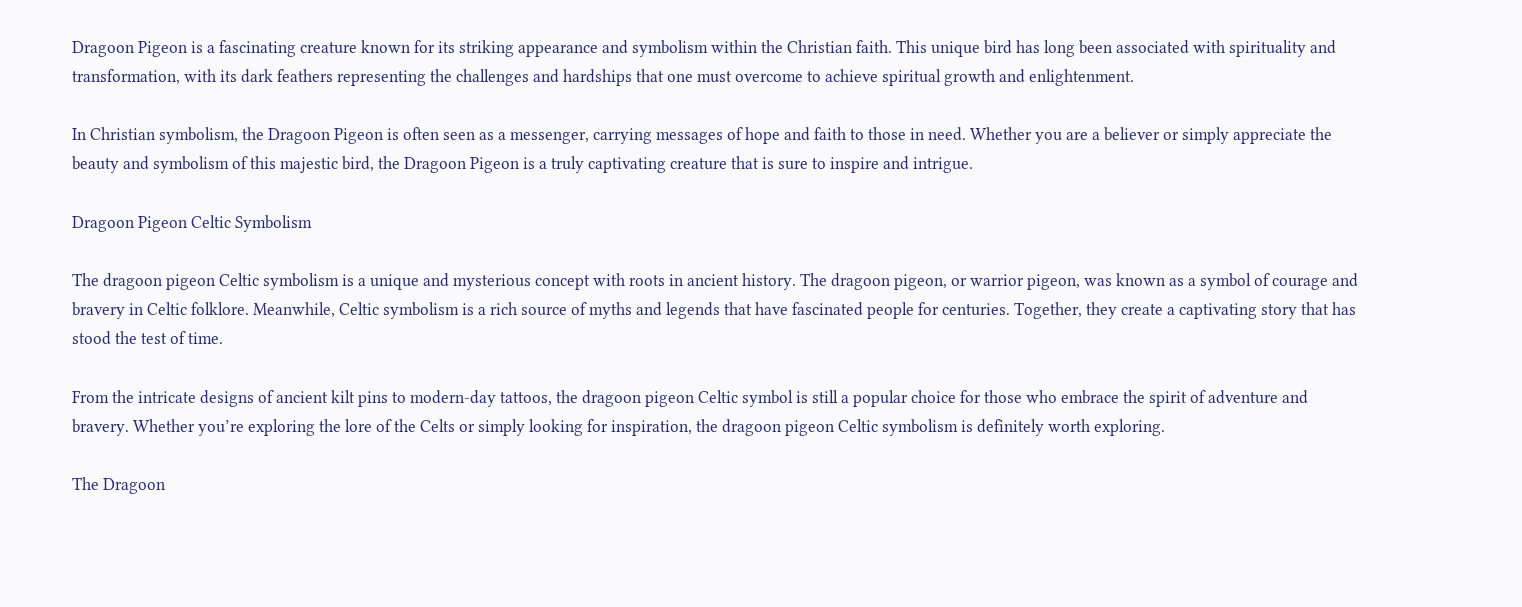Dragoon Pigeon is a fascinating creature known for its striking appearance and symbolism within the Christian faith. This unique bird has long been associated with spirituality and transformation, with its dark feathers representing the challenges and hardships that one must overcome to achieve spiritual growth and enlightenment.

In Christian symbolism, the Dragoon Pigeon is often seen as a messenger, carrying messages of hope and faith to those in need. Whether you are a believer or simply appreciate the beauty and symbolism of this majestic bird, the Dragoon Pigeon is a truly captivating creature that is sure to inspire and intrigue.

Dragoon Pigeon Celtic Symbolism

The dragoon pigeon Celtic symbolism is a unique and mysterious concept with roots in ancient history. The dragoon pigeon, or warrior pigeon, was known as a symbol of courage and bravery in Celtic folklore. Meanwhile, Celtic symbolism is a rich source of myths and legends that have fascinated people for centuries. Together, they create a captivating story that has stood the test of time.

From the intricate designs of ancient kilt pins to modern-day tattoos, the dragoon pigeon Celtic symbol is still a popular choice for those who embrace the spirit of adventure and bravery. Whether you’re exploring the lore of the Celts or simply looking for inspiration, the dragoon pigeon Celtic symbolism is definitely worth exploring.

The Dragoon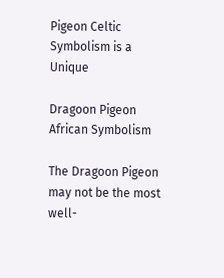Pigeon Celtic
Symbolism is a Unique

Dragoon Pigeon African Symbolism

The Dragoon Pigeon may not be the most well-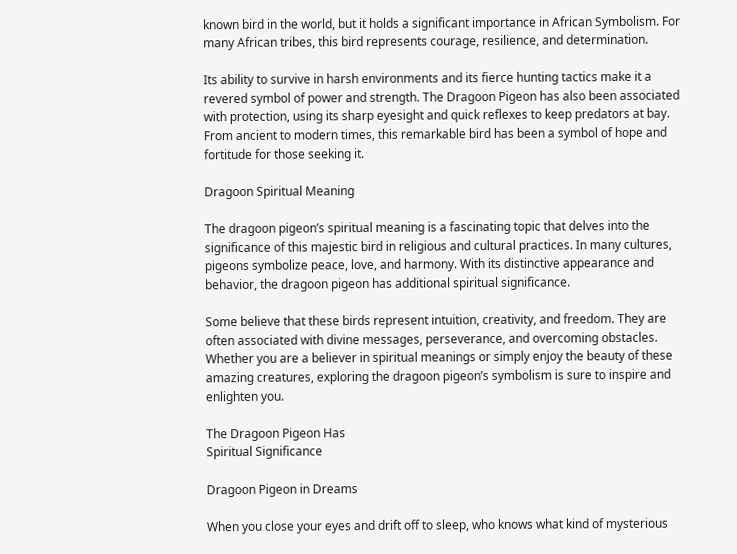known bird in the world, but it holds a significant importance in African Symbolism. For many African tribes, this bird represents courage, resilience, and determination.

Its ability to survive in harsh environments and its fierce hunting tactics make it a revered symbol of power and strength. The Dragoon Pigeon has also been associated with protection, using its sharp eyesight and quick reflexes to keep predators at bay. From ancient to modern times, this remarkable bird has been a symbol of hope and fortitude for those seeking it.

Dragoon Spiritual Meaning

The dragoon pigeon’s spiritual meaning is a fascinating topic that delves into the significance of this majestic bird in religious and cultural practices. In many cultures, pigeons symbolize peace, love, and harmony. With its distinctive appearance and behavior, the dragoon pigeon has additional spiritual significance.

Some believe that these birds represent intuition, creativity, and freedom. They are often associated with divine messages, perseverance, and overcoming obstacles. Whether you are a believer in spiritual meanings or simply enjoy the beauty of these amazing creatures, exploring the dragoon pigeon’s symbolism is sure to inspire and enlighten you.

The Dragoon Pigeon Has
Spiritual Significance

Dragoon Pigeon in Dreams

When you close your eyes and drift off to sleep, who knows what kind of mysterious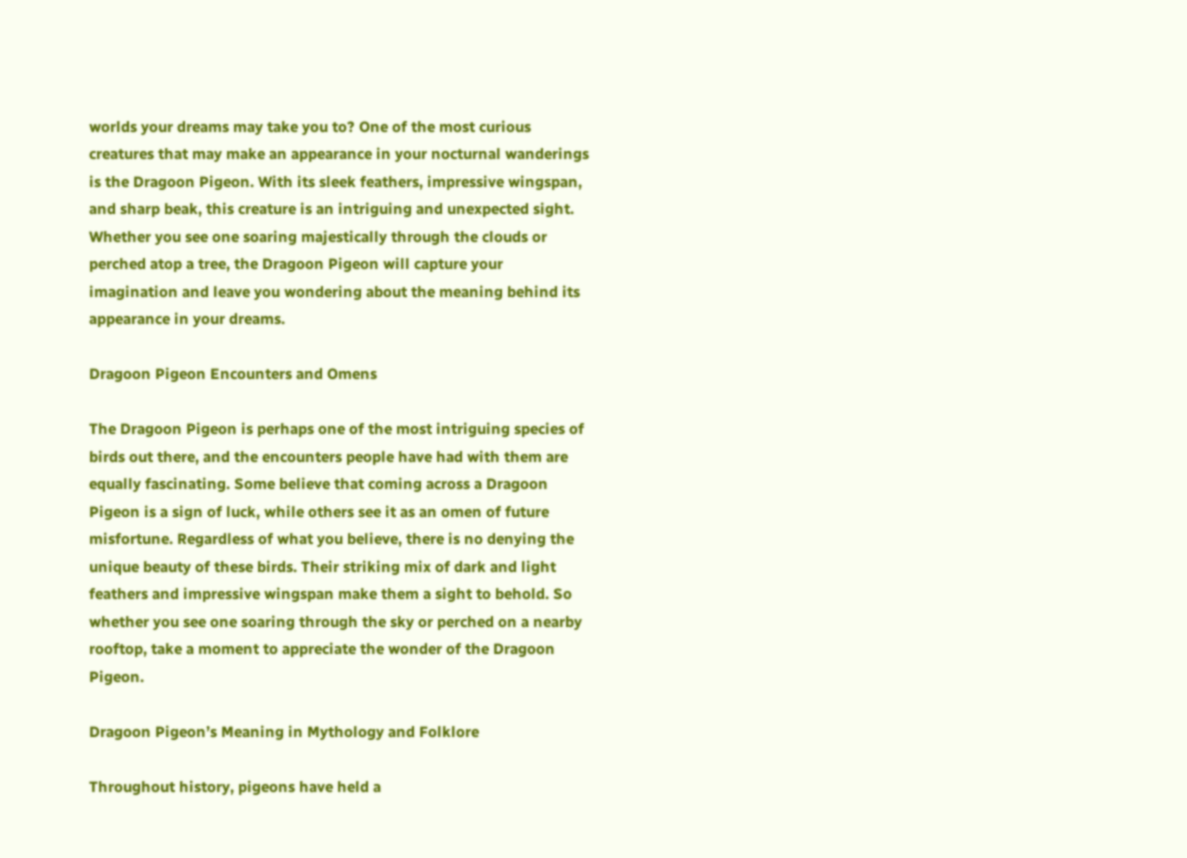worlds your dreams may take you to? One of the most curious creatures that may make an appearance in your nocturnal wanderings is the Dragoon Pigeon. With its sleek feathers, impressive wingspan, and sharp beak, this creature is an intriguing and unexpected sight. Whether you see one soaring majestically through the clouds or perched atop a tree, the Dragoon Pigeon will capture your imagination and leave you wondering about the meaning behind its appearance in your dreams.

Dragoon Pigeon Encounters and Omens

The Dragoon Pigeon is perhaps one of the most intriguing species of birds out there, and the encounters people have had with them are equally fascinating. Some believe that coming across a Dragoon Pigeon is a sign of luck, while others see it as an omen of future misfortune. Regardless of what you believe, there is no denying the unique beauty of these birds. Their striking mix of dark and light feathers and impressive wingspan make them a sight to behold. So whether you see one soaring through the sky or perched on a nearby rooftop, take a moment to appreciate the wonder of the Dragoon Pigeon.

Dragoon Pigeon’s Meaning in Mythology and Folklore

Throughout history, pigeons have held a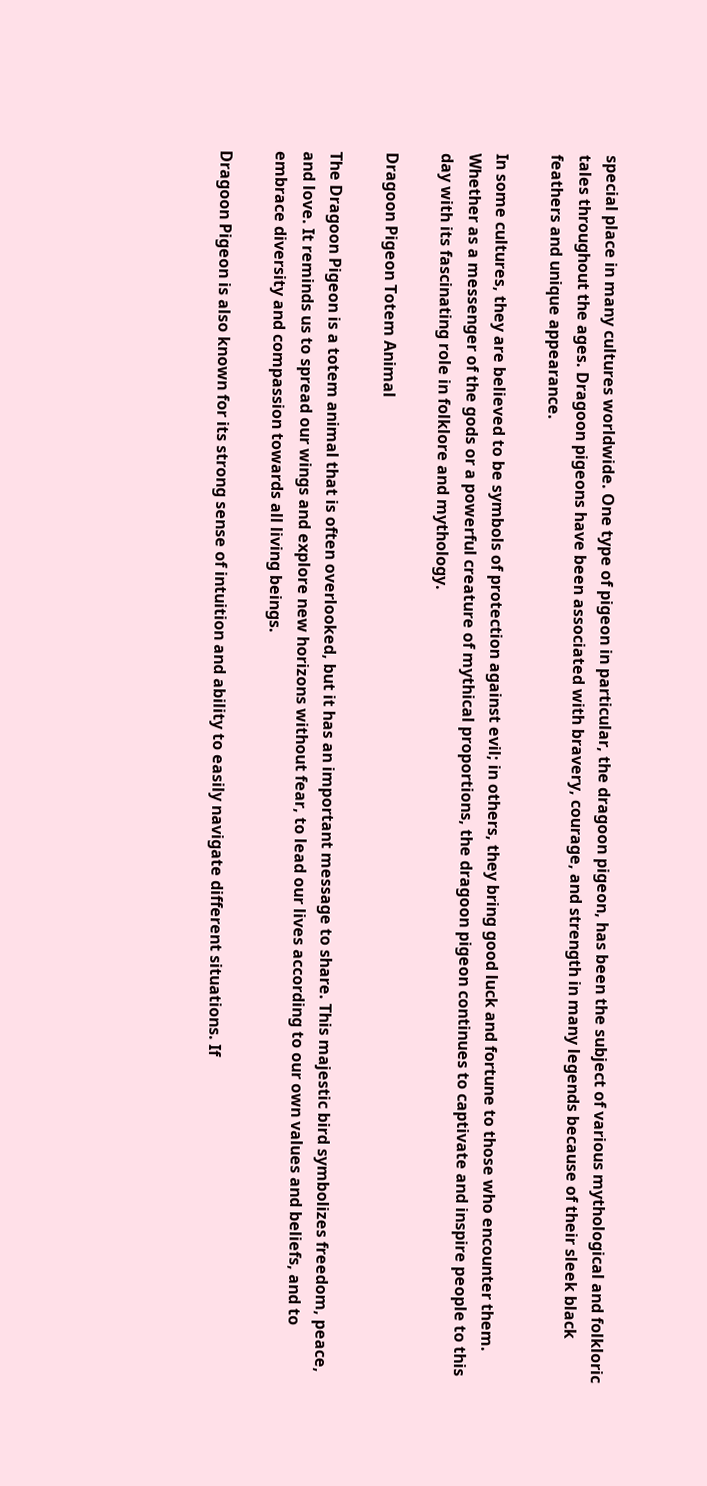special place in many cultures worldwide. One type of pigeon in particular, the dragoon pigeon, has been the subject of various mythological and folkloric tales throughout the ages. Dragoon pigeons have been associated with bravery, courage, and strength in many legends because of their sleek black feathers and unique appearance.

In some cultures, they are believed to be symbols of protection against evil; in others, they bring good luck and fortune to those who encounter them. Whether as a messenger of the gods or a powerful creature of mythical proportions, the dragoon pigeon continues to captivate and inspire people to this day with its fascinating role in folklore and mythology.

Dragoon Pigeon Totem Animal

The Dragoon Pigeon is a totem animal that is often overlooked, but it has an important message to share. This majestic bird symbolizes freedom, peace, and love. It reminds us to spread our wings and explore new horizons without fear, to lead our lives according to our own values and beliefs, and to embrace diversity and compassion towards all living beings.

Dragoon Pigeon is also known for its strong sense of intuition and ability to easily navigate different situations. If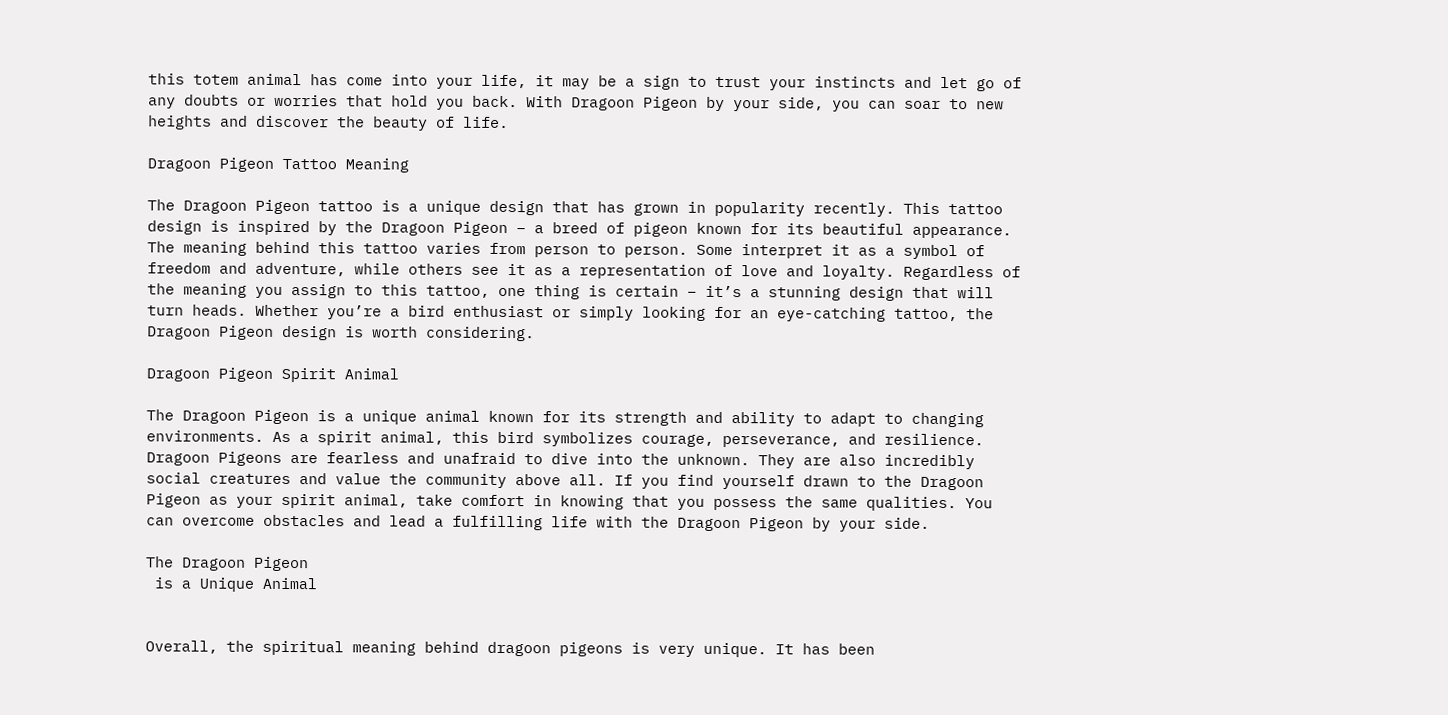this totem animal has come into your life, it may be a sign to trust your instincts and let go of any doubts or worries that hold you back. With Dragoon Pigeon by your side, you can soar to new heights and discover the beauty of life.

Dragoon Pigeon Tattoo Meaning

The Dragoon Pigeon tattoo is a unique design that has grown in popularity recently. This tattoo design is inspired by the Dragoon Pigeon – a breed of pigeon known for its beautiful appearance. The meaning behind this tattoo varies from person to person. Some interpret it as a symbol of freedom and adventure, while others see it as a representation of love and loyalty. Regardless of the meaning you assign to this tattoo, one thing is certain – it’s a stunning design that will turn heads. Whether you’re a bird enthusiast or simply looking for an eye-catching tattoo, the Dragoon Pigeon design is worth considering.

Dragoon Pigeon Spirit Animal

The Dragoon Pigeon is a unique animal known for its strength and ability to adapt to changing environments. As a spirit animal, this bird symbolizes courage, perseverance, and resilience. Dragoon Pigeons are fearless and unafraid to dive into the unknown. They are also incredibly social creatures and value the community above all. If you find yourself drawn to the Dragoon Pigeon as your spirit animal, take comfort in knowing that you possess the same qualities. You can overcome obstacles and lead a fulfilling life with the Dragoon Pigeon by your side.

The Dragoon Pigeon
 is a Unique Animal


Overall, the spiritual meaning behind dragoon pigeons is very unique. It has been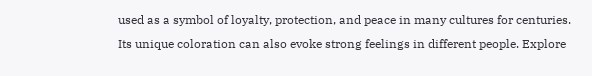used as a symbol of loyalty, protection, and peace in many cultures for centuries. Its unique coloration can also evoke strong feelings in different people. Explore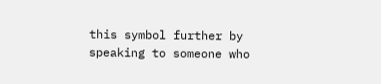this symbol further by speaking to someone who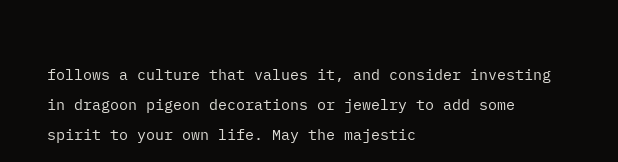follows a culture that values it, and consider investing in dragoon pigeon decorations or jewelry to add some spirit to your own life. May the majestic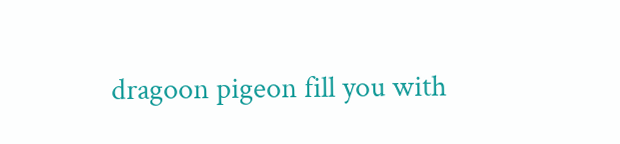dragoon pigeon fill you with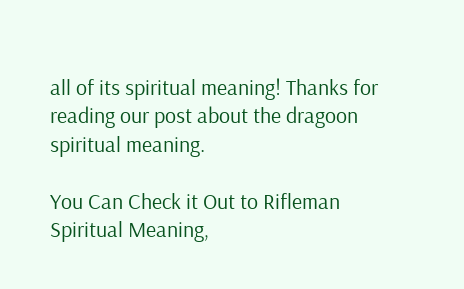all of its spiritual meaning! Thanks for reading our post about the dragoon spiritual meaning.

You Can Check it Out to Rifleman Spiritual Meaning,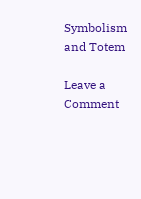Symbolism and Totem

Leave a Comment